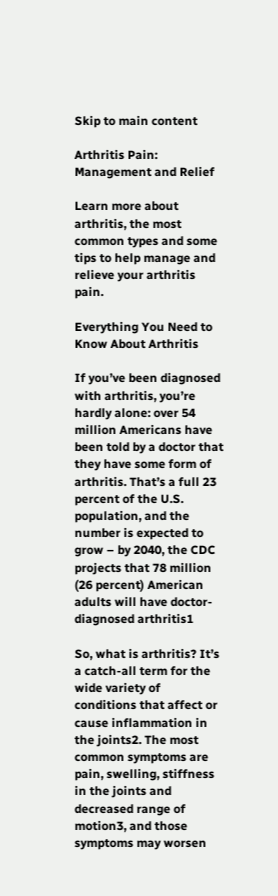Skip to main content

Arthritis Pain: Management and Relief

Learn more about arthritis, the most common types and some tips to help manage and relieve your arthritis pain.

Everything You Need to Know About Arthritis

If you’ve been diagnosed with arthritis, you’re hardly alone: over 54 million Americans have been told by a doctor that they have some form of arthritis. That’s a full 23 percent of the U.S. population, and the number is expected to grow – by 2040, the CDC projects that 78 million (26 percent) American adults will have doctor-diagnosed arthritis1

So, what is arthritis? It’s a catch-all term for the wide variety of conditions that affect or cause inflammation in the joints2. The most common symptoms are pain, swelling, stiffness in the joints and decreased range of motion3, and those symptoms may worsen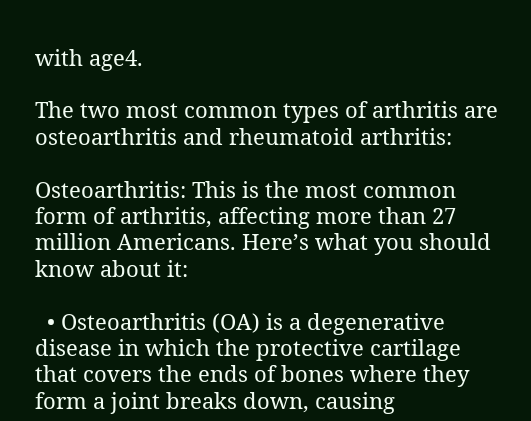with age4.

The two most common types of arthritis are osteoarthritis and rheumatoid arthritis:

Osteoarthritis: This is the most common form of arthritis, affecting more than 27 million Americans. Here’s what you should know about it:

  • Osteoarthritis (OA) is a degenerative disease in which the protective cartilage that covers the ends of bones where they form a joint breaks down, causing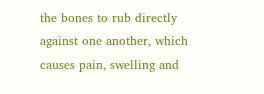the bones to rub directly against one another, which causes pain, swelling and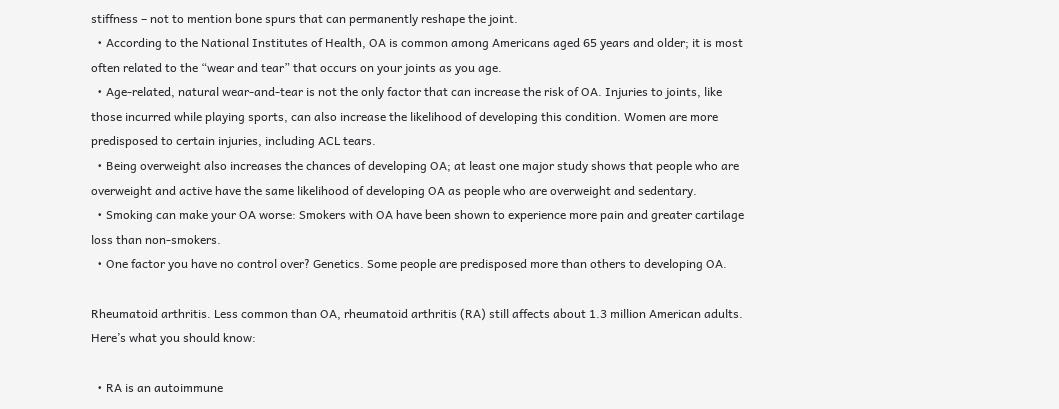stiffness – not to mention bone spurs that can permanently reshape the joint.
  • According to the National Institutes of Health, OA is common among Americans aged 65 years and older; it is most often related to the “wear and tear” that occurs on your joints as you age.
  • Age-related, natural wear-and-tear is not the only factor that can increase the risk of OA. Injuries to joints, like those incurred while playing sports, can also increase the likelihood of developing this condition. Women are more predisposed to certain injuries, including ACL tears.
  • Being overweight also increases the chances of developing OA; at least one major study shows that people who are overweight and active have the same likelihood of developing OA as people who are overweight and sedentary.
  • Smoking can make your OA worse: Smokers with OA have been shown to experience more pain and greater cartilage loss than non-smokers.
  • One factor you have no control over? Genetics. Some people are predisposed more than others to developing OA.

Rheumatoid arthritis. Less common than OA, rheumatoid arthritis (RA) still affects about 1.3 million American adults. Here’s what you should know:

  • RA is an autoimmune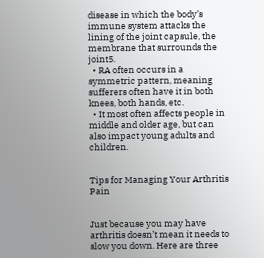disease in which the body’s immune system attacks the lining of the joint capsule, the membrane that surrounds the joint5.
  • RA often occurs in a symmetric pattern, meaning sufferers often have it in both knees, both hands, etc.
  • It most often affects people in middle and older age, but can also impact young adults and children.


Tips for Managing Your Arthritis Pain


Just because you may have arthritis doesn’t mean it needs to slow you down. Here are three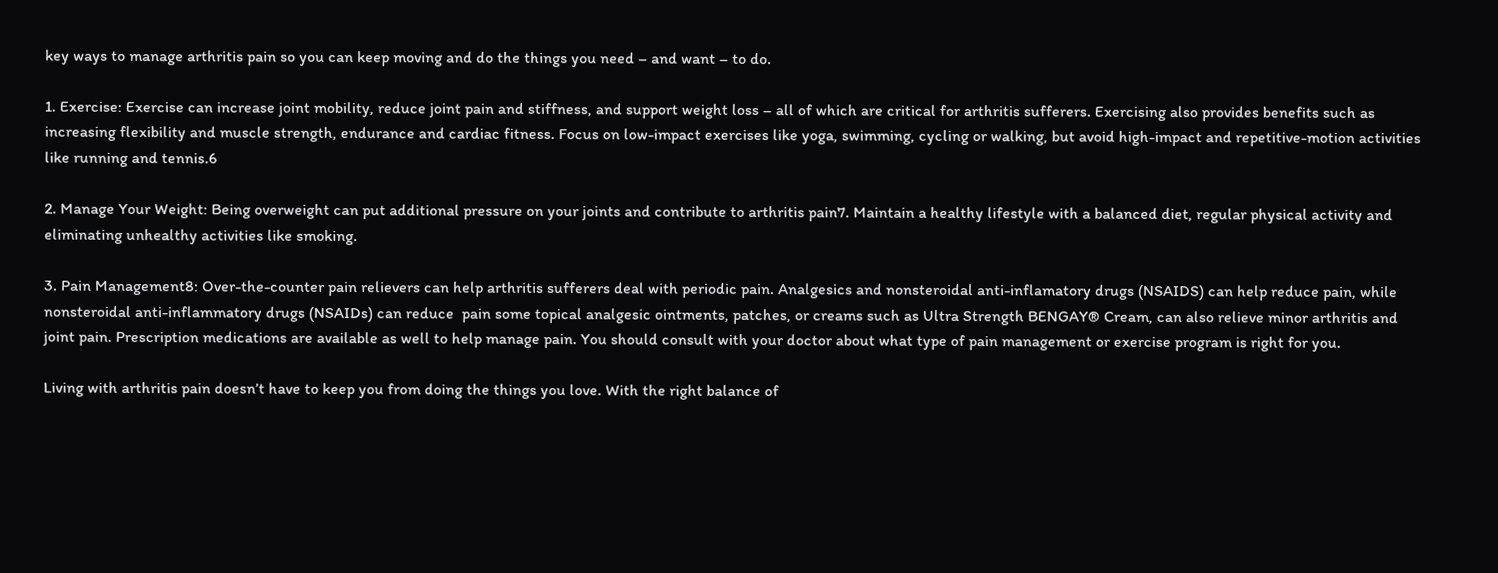key ways to manage arthritis pain so you can keep moving and do the things you need – and want – to do.

1. Exercise: Exercise can increase joint mobility, reduce joint pain and stiffness, and support weight loss – all of which are critical for arthritis sufferers. Exercising also provides benefits such as increasing flexibility and muscle strength, endurance and cardiac fitness. Focus on low-impact exercises like yoga, swimming, cycling or walking, but avoid high-impact and repetitive-motion activities like running and tennis.6

2. Manage Your Weight: Being overweight can put additional pressure on your joints and contribute to arthritis pain7. Maintain a healthy lifestyle with a balanced diet, regular physical activity and eliminating unhealthy activities like smoking.

3. Pain Management8: Over-the-counter pain relievers can help arthritis sufferers deal with periodic pain. Analgesics and nonsteroidal anti-inflamatory drugs (NSAIDS) can help reduce pain, while nonsteroidal anti-inflammatory drugs (NSAIDs) can reduce  pain some topical analgesic ointments, patches, or creams such as Ultra Strength BENGAY® Cream, can also relieve minor arthritis and joint pain. Prescription medications are available as well to help manage pain. You should consult with your doctor about what type of pain management or exercise program is right for you.

Living with arthritis pain doesn’t have to keep you from doing the things you love. With the right balance of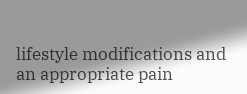lifestyle modifications and an appropriate pain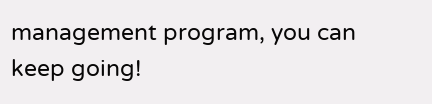management program, you can keep going!